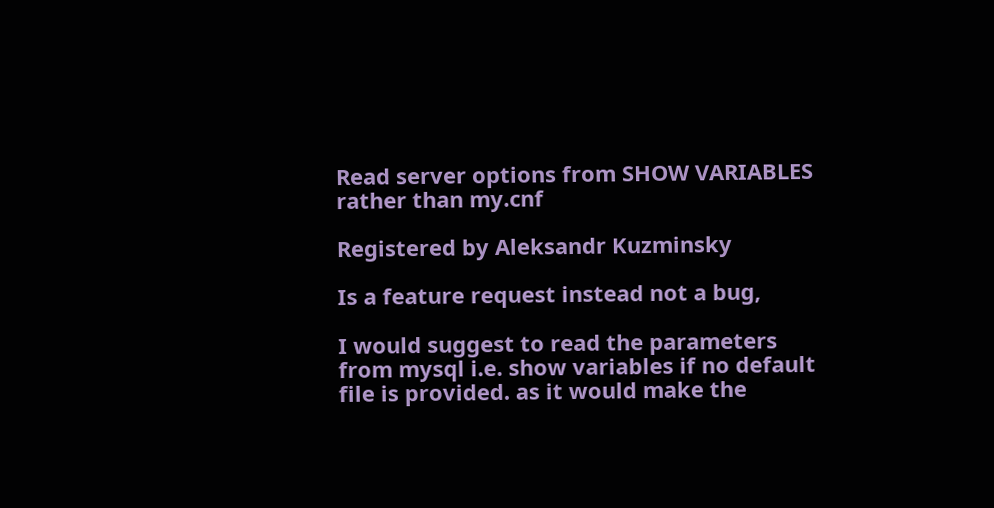Read server options from SHOW VARIABLES rather than my.cnf

Registered by Aleksandr Kuzminsky

Is a feature request instead not a bug,

I would suggest to read the parameters from mysql i.e. show variables if no default file is provided. as it would make the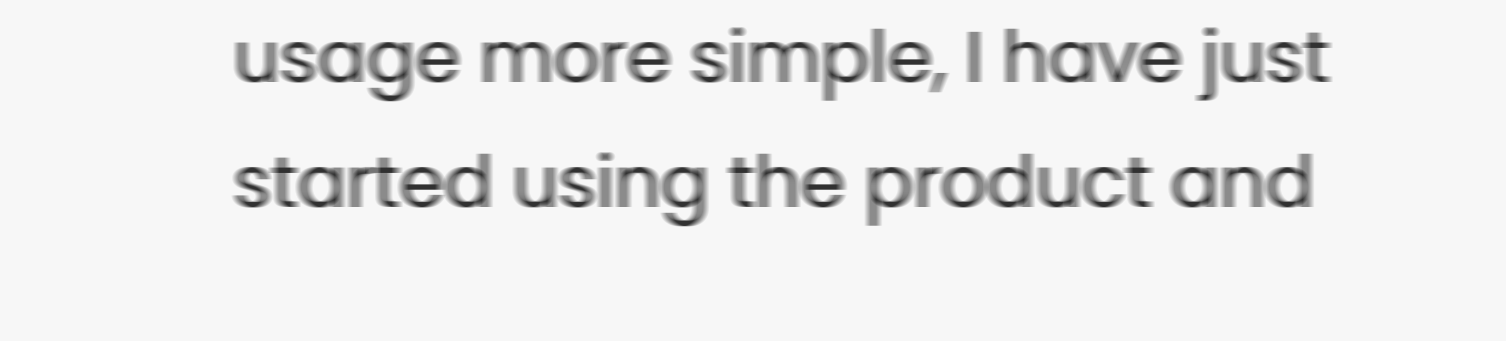usage more simple, I have just started using the product and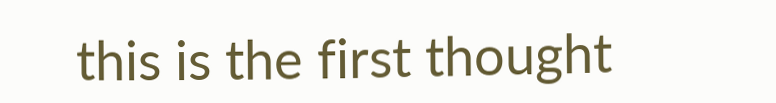this is the first thought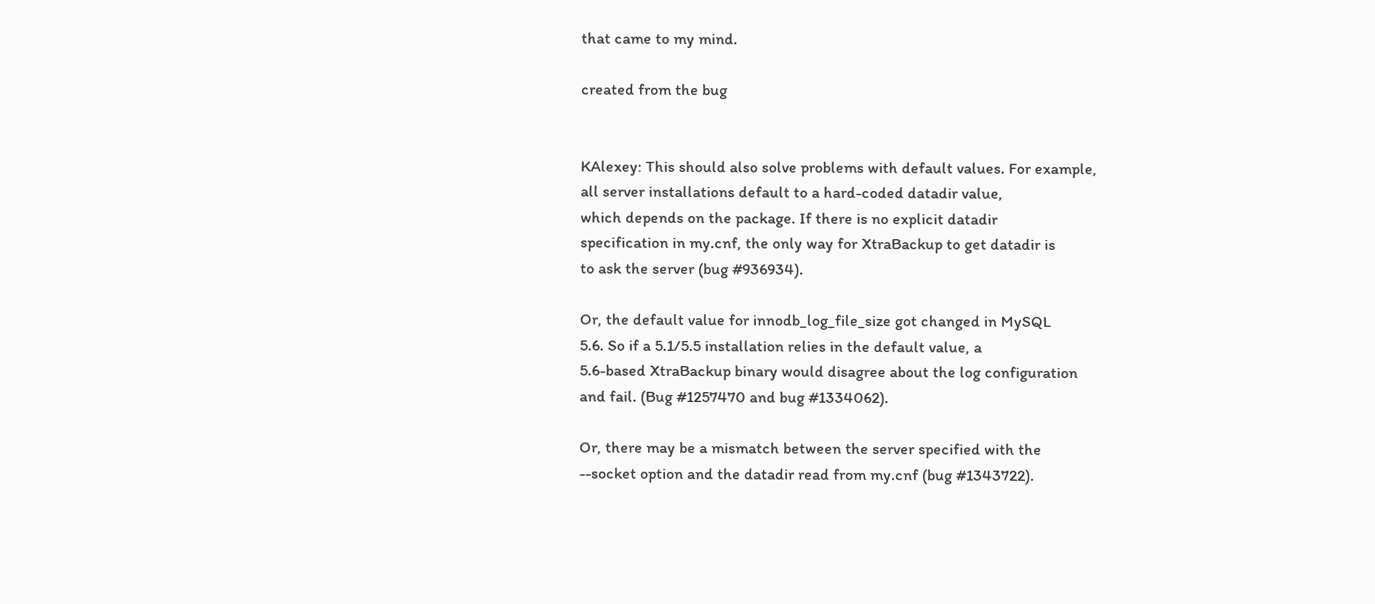that came to my mind.

created from the bug


KAlexey: This should also solve problems with default values. For example,
all server installations default to a hard-coded datadir value,
which depends on the package. If there is no explicit datadir
specification in my.cnf, the only way for XtraBackup to get datadir is
to ask the server (bug #936934).

Or, the default value for innodb_log_file_size got changed in MySQL
5.6. So if a 5.1/5.5 installation relies in the default value, a
5.6-based XtraBackup binary would disagree about the log configuration
and fail. (Bug #1257470 and bug #1334062).

Or, there may be a mismatch between the server specified with the
--socket option and the datadir read from my.cnf (bug #1343722).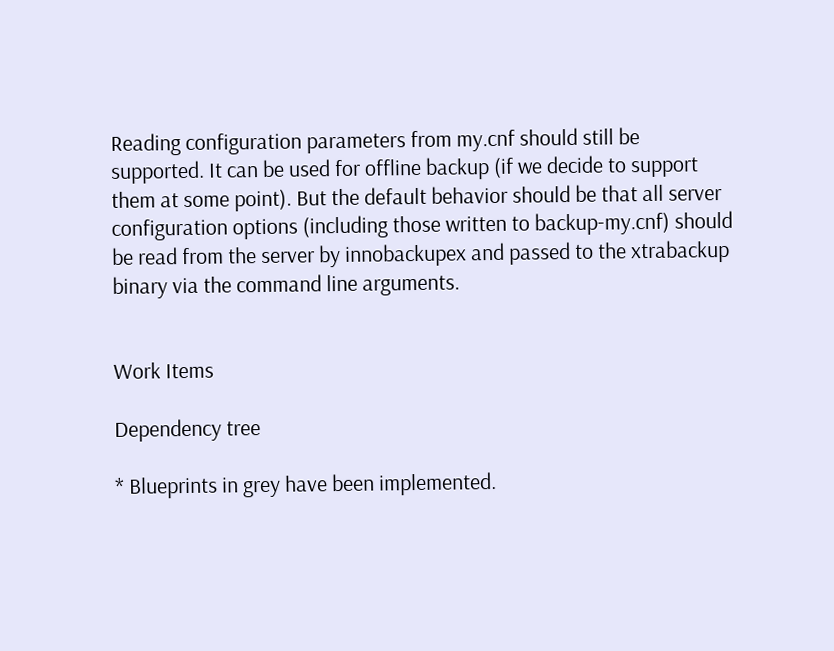Reading configuration parameters from my.cnf should still be
supported. It can be used for offline backup (if we decide to support
them at some point). But the default behavior should be that all server
configuration options (including those written to backup-my.cnf) should
be read from the server by innobackupex and passed to the xtrabackup
binary via the command line arguments.


Work Items

Dependency tree

* Blueprints in grey have been implemented.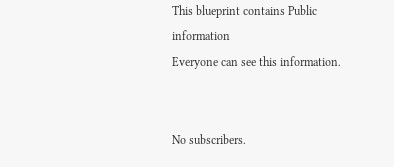This blueprint contains Public information
Everyone can see this information.


No subscribers.